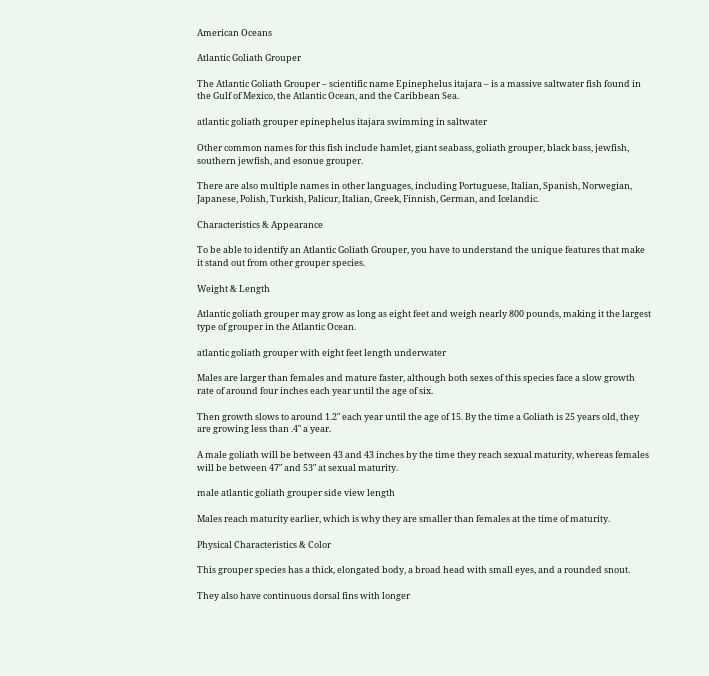American Oceans

Atlantic Goliath Grouper

The Atlantic Goliath Grouper – scientific name Epinephelus itajara – is a massive saltwater fish found in the Gulf of Mexico, the Atlantic Ocean, and the Caribbean Sea.

atlantic goliath grouper epinephelus itajara swimming in saltwater

Other common names for this fish include hamlet, giant seabass, goliath grouper, black bass, jewfish, southern jewfish, and esonue grouper.

There are also multiple names in other languages, including Portuguese, Italian, Spanish, Norwegian, Japanese, Polish, Turkish, Palicur, Italian, Greek, Finnish, German, and Icelandic.

Characteristics & Appearance

To be able to identify an Atlantic Goliath Grouper, you have to understand the unique features that make it stand out from other grouper species.

Weight & Length

Atlantic goliath grouper may grow as long as eight feet and weigh nearly 800 pounds, making it the largest type of grouper in the Atlantic Ocean.

atlantic goliath grouper with eight feet length underwater

Males are larger than females and mature faster, although both sexes of this species face a slow growth rate of around four inches each year until the age of six.

Then growth slows to around 1.2″ each year until the age of 15. By the time a Goliath is 25 years old, they are growing less than .4″ a year.

A male goliath will be between 43 and 43 inches by the time they reach sexual maturity, whereas females will be between 47″ and 53″ at sexual maturity.

male atlantic goliath grouper side view length

Males reach maturity earlier, which is why they are smaller than females at the time of maturity.

Physical Characteristics & Color

This grouper species has a thick, elongated body, a broad head with small eyes, and a rounded snout.

They also have continuous dorsal fins with longer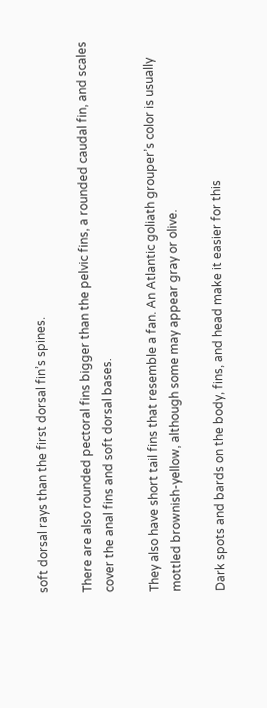soft dorsal rays than the first dorsal fin’s spines.

There are also rounded pectoral fins bigger than the pelvic fins, a rounded caudal fin, and scales cover the anal fins and soft dorsal bases.

They also have short tail fins that resemble a fan. An Atlantic goliath grouper’s color is usually mottled brownish-yellow, although some may appear gray or olive.

Dark spots and bards on the body, fins, and head make it easier for this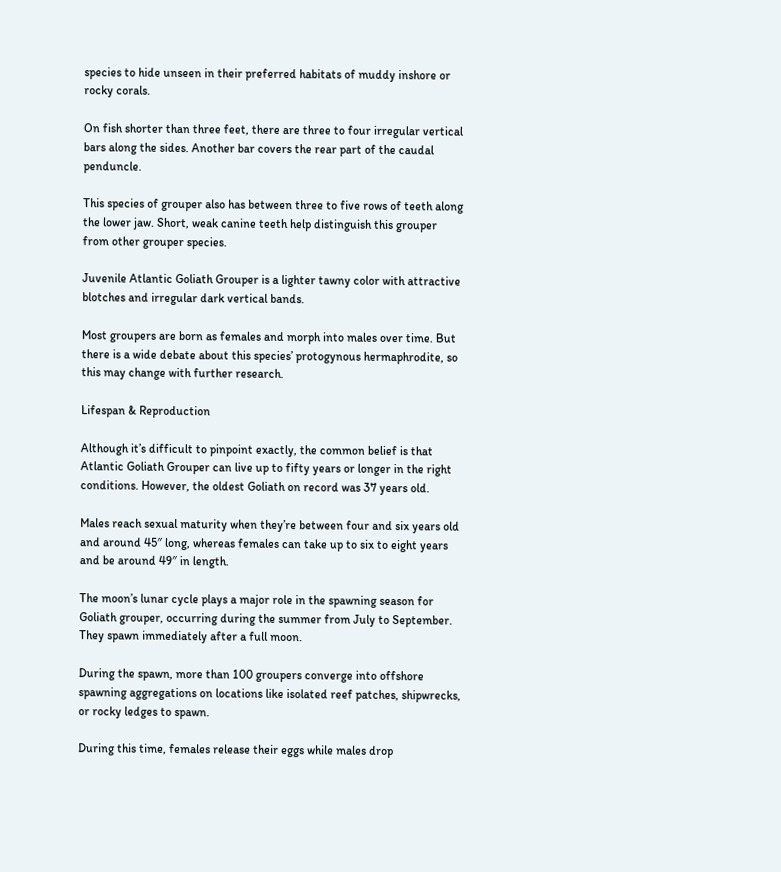species to hide unseen in their preferred habitats of muddy inshore or rocky corals.

On fish shorter than three feet, there are three to four irregular vertical bars along the sides. Another bar covers the rear part of the caudal penduncle.

This species of grouper also has between three to five rows of teeth along the lower jaw. Short, weak canine teeth help distinguish this grouper from other grouper species.

Juvenile Atlantic Goliath Grouper is a lighter tawny color with attractive blotches and irregular dark vertical bands.

Most groupers are born as females and morph into males over time. But there is a wide debate about this species’ protogynous hermaphrodite, so this may change with further research.

Lifespan & Reproduction

Although it’s difficult to pinpoint exactly, the common belief is that Atlantic Goliath Grouper can live up to fifty years or longer in the right conditions. However, the oldest Goliath on record was 37 years old.

Males reach sexual maturity when they’re between four and six years old and around 45″ long, whereas females can take up to six to eight years and be around 49″ in length.

The moon’s lunar cycle plays a major role in the spawning season for Goliath grouper, occurring during the summer from July to September. They spawn immediately after a full moon.

During the spawn, more than 100 groupers converge into offshore spawning aggregations on locations like isolated reef patches, shipwrecks, or rocky ledges to spawn.

During this time, females release their eggs while males drop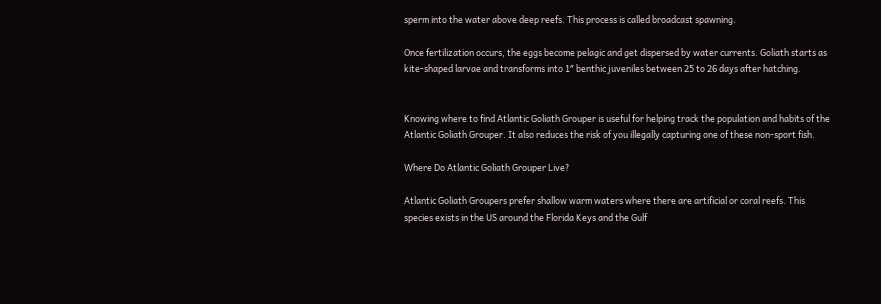sperm into the water above deep reefs. This process is called broadcast spawning.

Once fertilization occurs, the eggs become pelagic and get dispersed by water currents. Goliath starts as kite-shaped larvae and transforms into 1″ benthic juveniles between 25 to 26 days after hatching.


Knowing where to find Atlantic Goliath Grouper is useful for helping track the population and habits of the Atlantic Goliath Grouper. It also reduces the risk of you illegally capturing one of these non-sport fish.

Where Do Atlantic Goliath Grouper Live?

Atlantic Goliath Groupers prefer shallow warm waters where there are artificial or coral reefs. This species exists in the US around the Florida Keys and the Gulf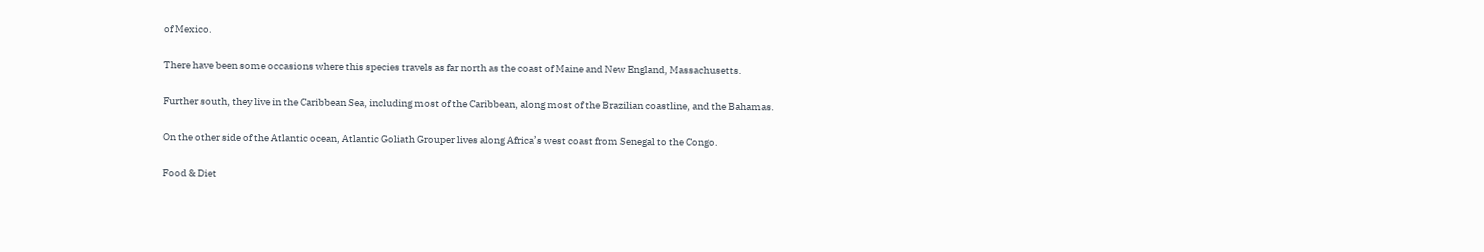of Mexico.

There have been some occasions where this species travels as far north as the coast of Maine and New England, Massachusetts.

Further south, they live in the Caribbean Sea, including most of the Caribbean, along most of the Brazilian coastline, and the Bahamas.

On the other side of the Atlantic ocean, Atlantic Goliath Grouper lives along Africa’s west coast from Senegal to the Congo.

Food & Diet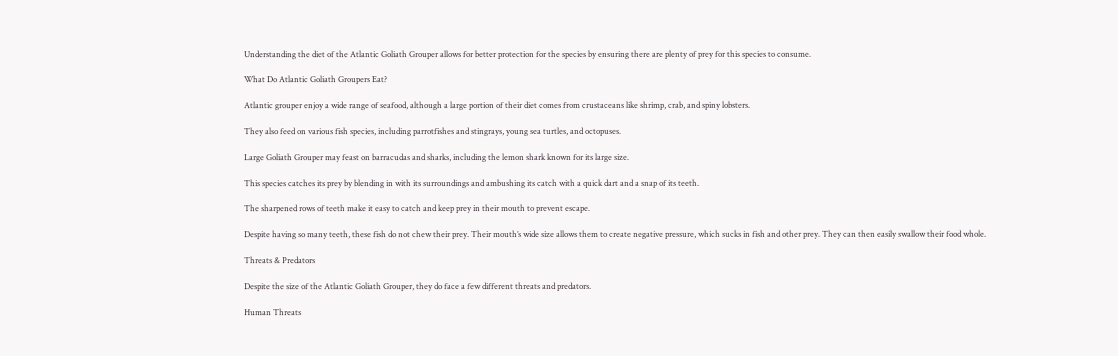Understanding the diet of the Atlantic Goliath Grouper allows for better protection for the species by ensuring there are plenty of prey for this species to consume.

What Do Atlantic Goliath Groupers Eat?

Atlantic grouper enjoy a wide range of seafood, although a large portion of their diet comes from crustaceans like shrimp, crab, and spiny lobsters.

They also feed on various fish species, including parrotfishes and stingrays, young sea turtles, and octopuses.

Large Goliath Grouper may feast on barracudas and sharks, including the lemon shark known for its large size.

This species catches its prey by blending in with its surroundings and ambushing its catch with a quick dart and a snap of its teeth.

The sharpened rows of teeth make it easy to catch and keep prey in their mouth to prevent escape.

Despite having so many teeth, these fish do not chew their prey. Their mouth’s wide size allows them to create negative pressure, which sucks in fish and other prey. They can then easily swallow their food whole.

Threats & Predators

Despite the size of the Atlantic Goliath Grouper, they do face a few different threats and predators.

Human Threats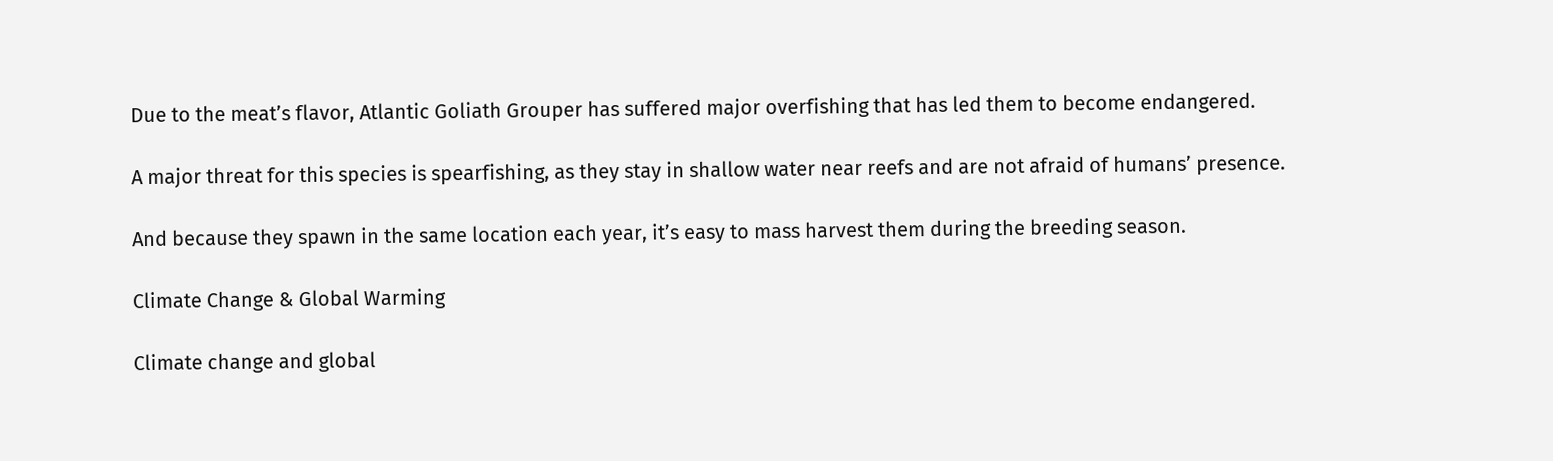Due to the meat’s flavor, Atlantic Goliath Grouper has suffered major overfishing that has led them to become endangered.

A major threat for this species is spearfishing, as they stay in shallow water near reefs and are not afraid of humans’ presence.

And because they spawn in the same location each year, it’s easy to mass harvest them during the breeding season.

Climate Change & Global Warming

Climate change and global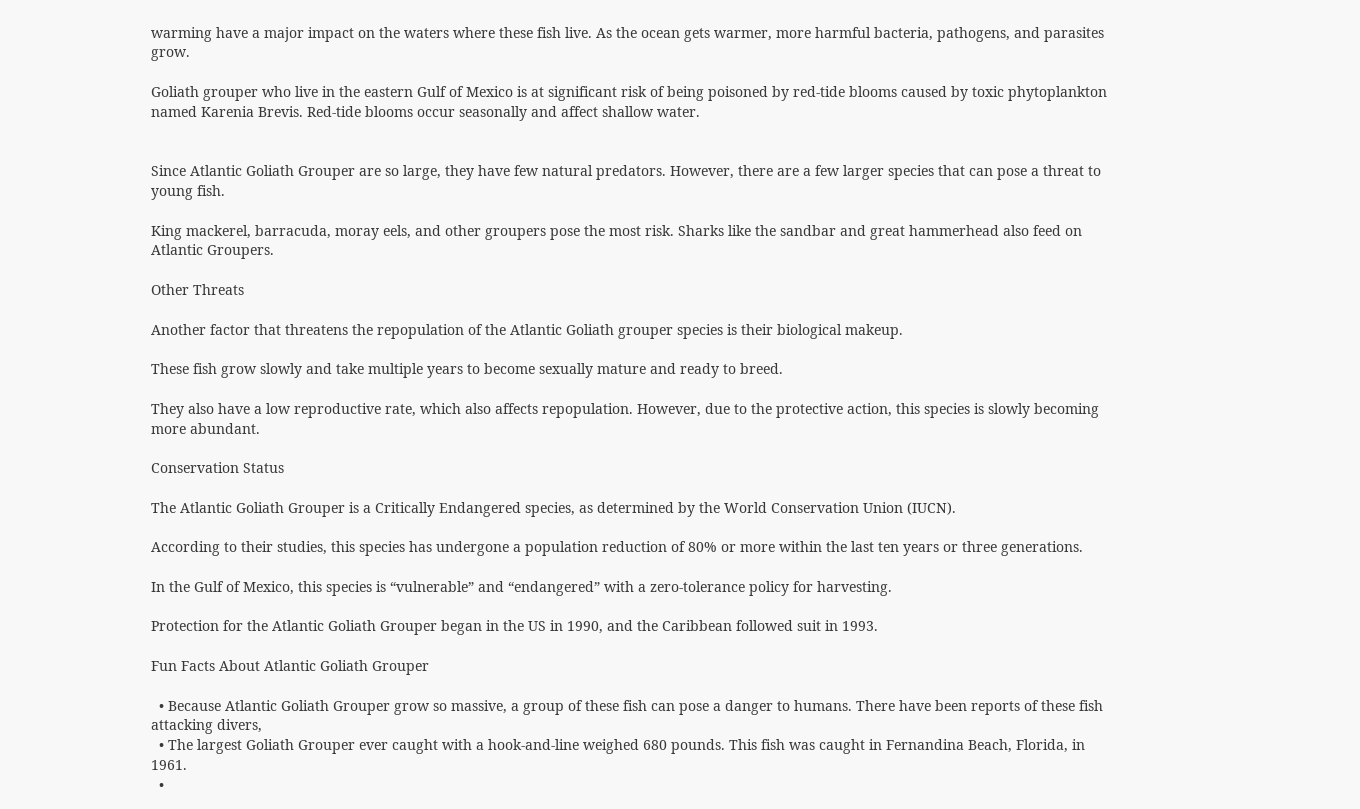warming have a major impact on the waters where these fish live. As the ocean gets warmer, more harmful bacteria, pathogens, and parasites grow.

Goliath grouper who live in the eastern Gulf of Mexico is at significant risk of being poisoned by red-tide blooms caused by toxic phytoplankton named Karenia Brevis. Red-tide blooms occur seasonally and affect shallow water.


Since Atlantic Goliath Grouper are so large, they have few natural predators. However, there are a few larger species that can pose a threat to young fish.

King mackerel, barracuda, moray eels, and other groupers pose the most risk. Sharks like the sandbar and great hammerhead also feed on Atlantic Groupers.

Other Threats

Another factor that threatens the repopulation of the Atlantic Goliath grouper species is their biological makeup.

These fish grow slowly and take multiple years to become sexually mature and ready to breed.

They also have a low reproductive rate, which also affects repopulation. However, due to the protective action, this species is slowly becoming more abundant.

Conservation Status

The Atlantic Goliath Grouper is a Critically Endangered species, as determined by the World Conservation Union (IUCN).

According to their studies, this species has undergone a population reduction of 80% or more within the last ten years or three generations.

In the Gulf of Mexico, this species is “vulnerable” and “endangered” with a zero-tolerance policy for harvesting.

Protection for the Atlantic Goliath Grouper began in the US in 1990, and the Caribbean followed suit in 1993.

Fun Facts About Atlantic Goliath Grouper

  • Because Atlantic Goliath Grouper grow so massive, a group of these fish can pose a danger to humans. There have been reports of these fish attacking divers,
  • The largest Goliath Grouper ever caught with a hook-and-line weighed 680 pounds. This fish was caught in Fernandina Beach, Florida, in 1961.
  •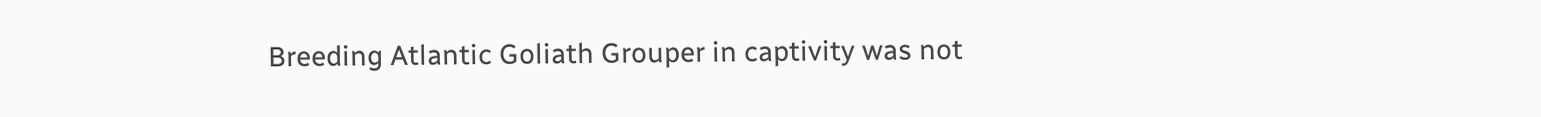Breeding Atlantic Goliath Grouper in captivity was not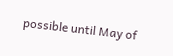possible until May of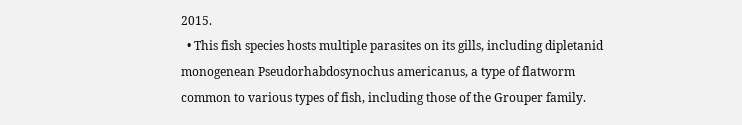2015.
  • This fish species hosts multiple parasites on its gills, including dipletanid monogenean Pseudorhabdosynochus americanus, a type of flatworm common to various types of fish, including those of the Grouper family.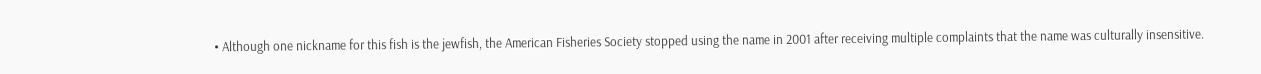• Although one nickname for this fish is the jewfish, the American Fisheries Society stopped using the name in 2001 after receiving multiple complaints that the name was culturally insensitive.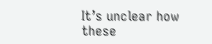It’s unclear how these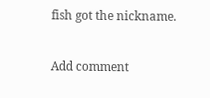fish got the nickname.

Add comment